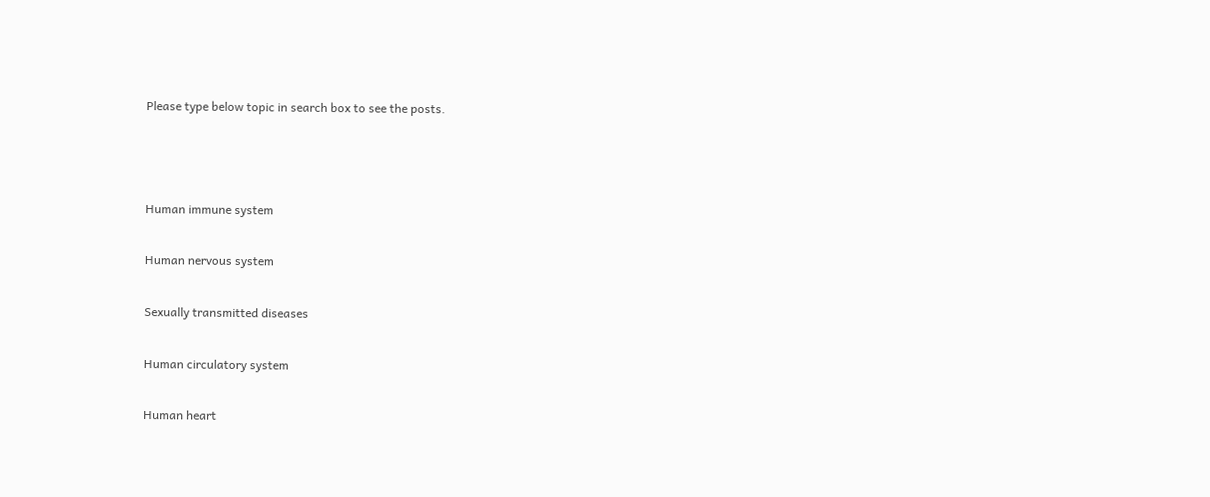Please type below topic in search box to see the posts.



Human immune system

Human nervous system

Sexually transmitted diseases

Human circulatory system

Human heart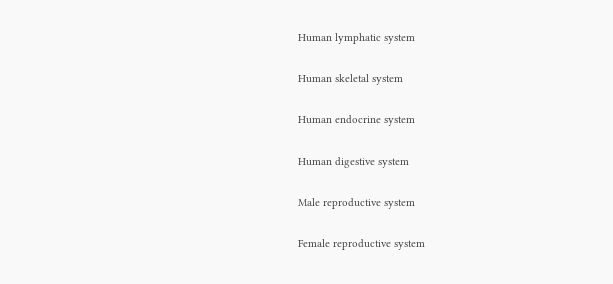Human lymphatic system

Human skeletal system

Human endocrine system

Human digestive system

Male reproductive system

Female reproductive system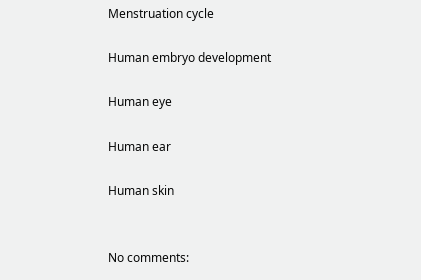Menstruation cycle

Human embryo development

Human eye

Human ear

Human skin


No comments: